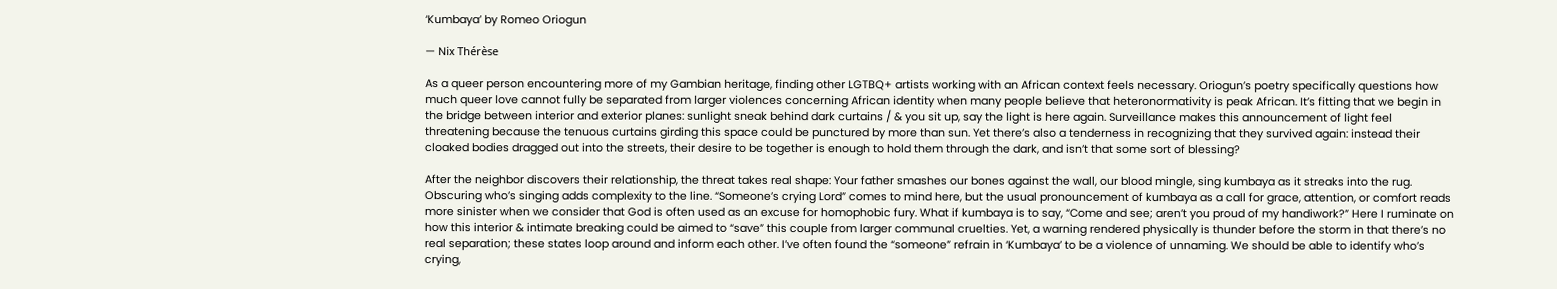‘Kumbaya’ by Romeo Oriogun

— Nix Thérèse

As a queer person encountering more of my Gambian heritage, finding other LGTBQ+ artists working with an African context feels necessary. Oriogun’s poetry specifically questions how much queer love cannot fully be separated from larger violences concerning African identity when many people believe that heteronormativity is peak African. It’s fitting that we begin in the bridge between interior and exterior planes: sunlight sneak behind dark curtains / & you sit up, say the light is here again. Surveillance makes this announcement of light feel threatening because the tenuous curtains girding this space could be punctured by more than sun. Yet there’s also a tenderness in recognizing that they survived again: instead their cloaked bodies dragged out into the streets, their desire to be together is enough to hold them through the dark, and isn’t that some sort of blessing?

After the neighbor discovers their relationship, the threat takes real shape: Your father smashes our bones against the wall, our blood mingle, sing kumbaya as it streaks into the rug. Obscuring who’s singing adds complexity to the line. “Someone’s crying Lord” comes to mind here, but the usual pronouncement of kumbaya as a call for grace, attention, or comfort reads more sinister when we consider that God is often used as an excuse for homophobic fury. What if kumbaya is to say, “Come and see; aren’t you proud of my handiwork?” Here I ruminate on how this interior & intimate breaking could be aimed to “save” this couple from larger communal cruelties. Yet, a warning rendered physically is thunder before the storm in that there’s no real separation; these states loop around and inform each other. I’ve often found the “someone” refrain in ‘Kumbaya’ to be a violence of unnaming. We should be able to identify who’s crying,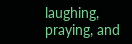laughing, praying, and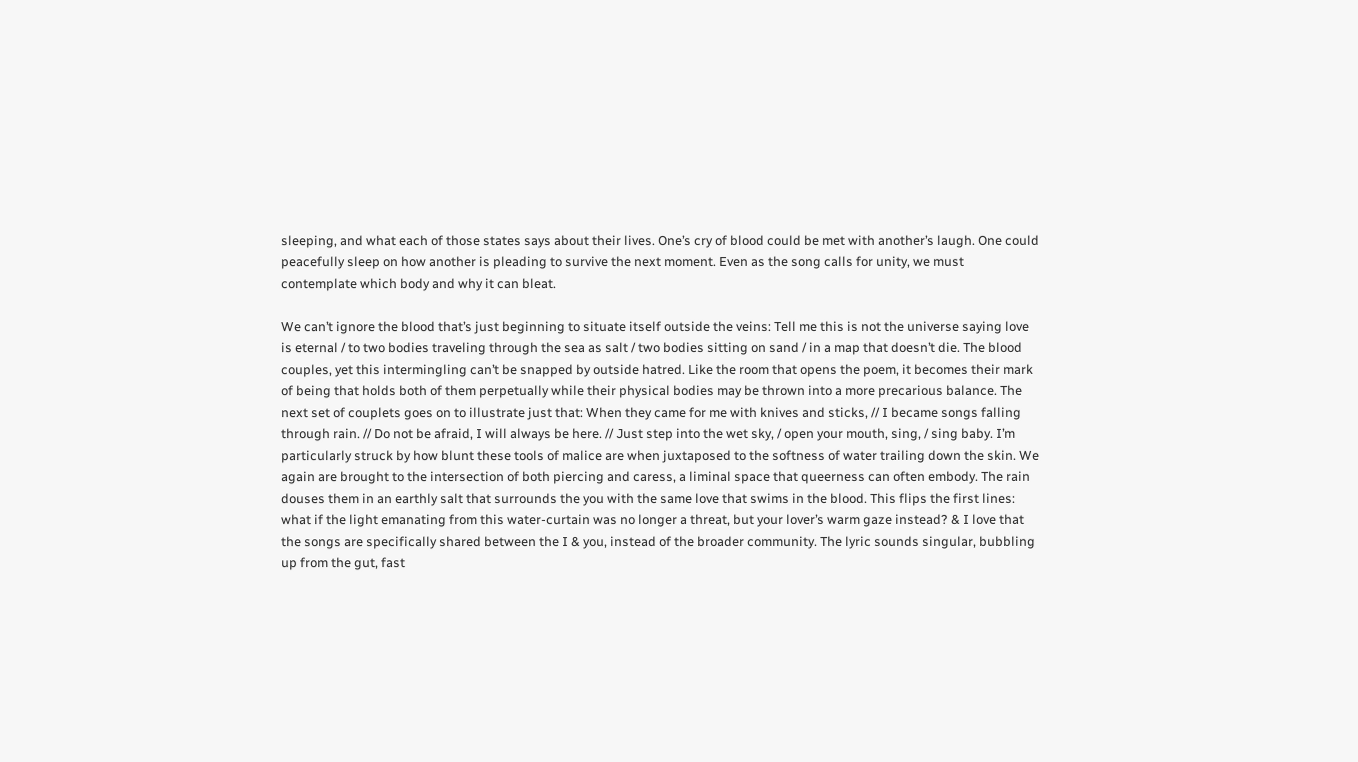sleeping, and what each of those states says about their lives. One’s cry of blood could be met with another’s laugh. One could peacefully sleep on how another is pleading to survive the next moment. Even as the song calls for unity, we must contemplate which body and why it can bleat.

We can’t ignore the blood that’s just beginning to situate itself outside the veins: Tell me this is not the universe saying love is eternal / to two bodies traveling through the sea as salt / two bodies sitting on sand / in a map that doesn’t die. The blood couples, yet this intermingling can’t be snapped by outside hatred. Like the room that opens the poem, it becomes their mark of being that holds both of them perpetually while their physical bodies may be thrown into a more precarious balance. The next set of couplets goes on to illustrate just that: When they came for me with knives and sticks, // I became songs falling through rain. // Do not be afraid, I will always be here. // Just step into the wet sky, / open your mouth, sing, / sing baby. I’m particularly struck by how blunt these tools of malice are when juxtaposed to the softness of water trailing down the skin. We again are brought to the intersection of both piercing and caress, a liminal space that queerness can often embody. The rain douses them in an earthly salt that surrounds the you with the same love that swims in the blood. This flips the first lines: what if the light emanating from this water-curtain was no longer a threat, but your lover’s warm gaze instead? & I love that the songs are specifically shared between the I & you, instead of the broader community. The lyric sounds singular, bubbling up from the gut, fast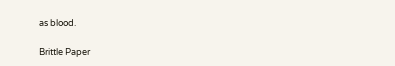as blood.

Brittle Paper